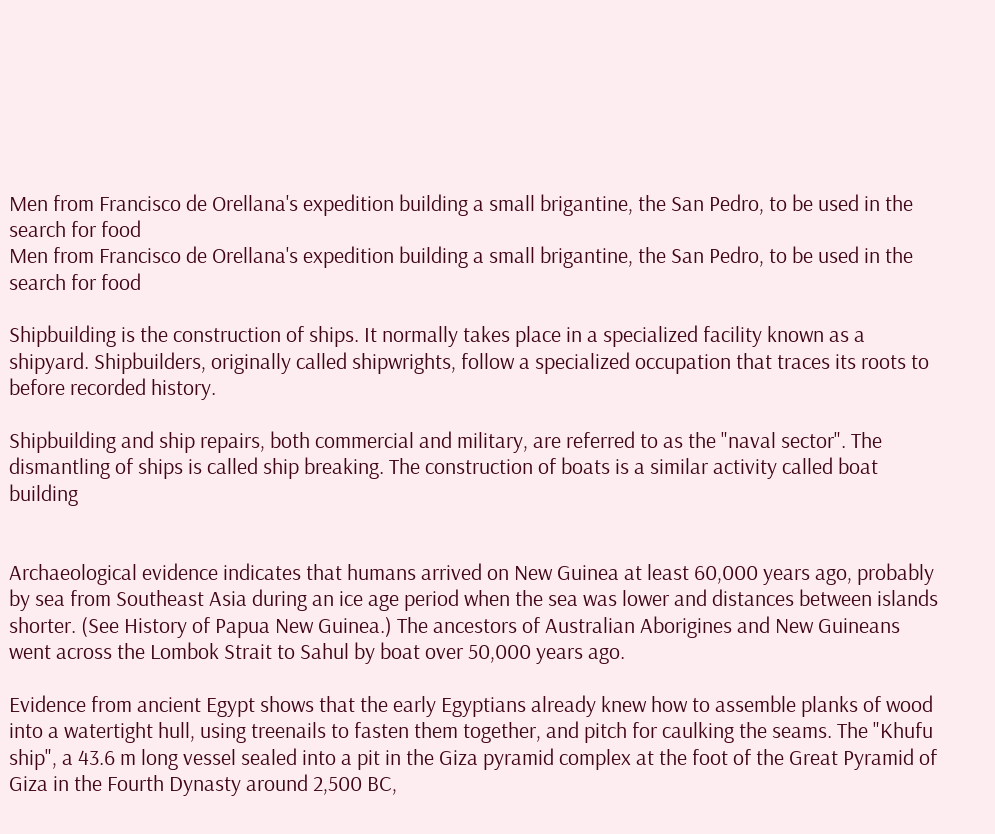Men from Francisco de Orellana's expedition building a small brigantine, the San Pedro, to be used in the search for food
Men from Francisco de Orellana's expedition building a small brigantine, the San Pedro, to be used in the search for food

Shipbuilding is the construction of ships. It normally takes place in a specialized facility known as a shipyard. Shipbuilders, originally called shipwrights, follow a specialized occupation that traces its roots to before recorded history.

Shipbuilding and ship repairs, both commercial and military, are referred to as the "naval sector". The dismantling of ships is called ship breaking. The construction of boats is a similar activity called boat building


Archaeological evidence indicates that humans arrived on New Guinea at least 60,000 years ago, probably by sea from Southeast Asia during an ice age period when the sea was lower and distances between islands shorter. (See History of Papua New Guinea.) The ancestors of Australian Aborigines and New Guineans went across the Lombok Strait to Sahul by boat over 50,000 years ago.

Evidence from ancient Egypt shows that the early Egyptians already knew how to assemble planks of wood into a watertight hull, using treenails to fasten them together, and pitch for caulking the seams. The "Khufu ship", a 43.6 m long vessel sealed into a pit in the Giza pyramid complex at the foot of the Great Pyramid of Giza in the Fourth Dynasty around 2,500 BC,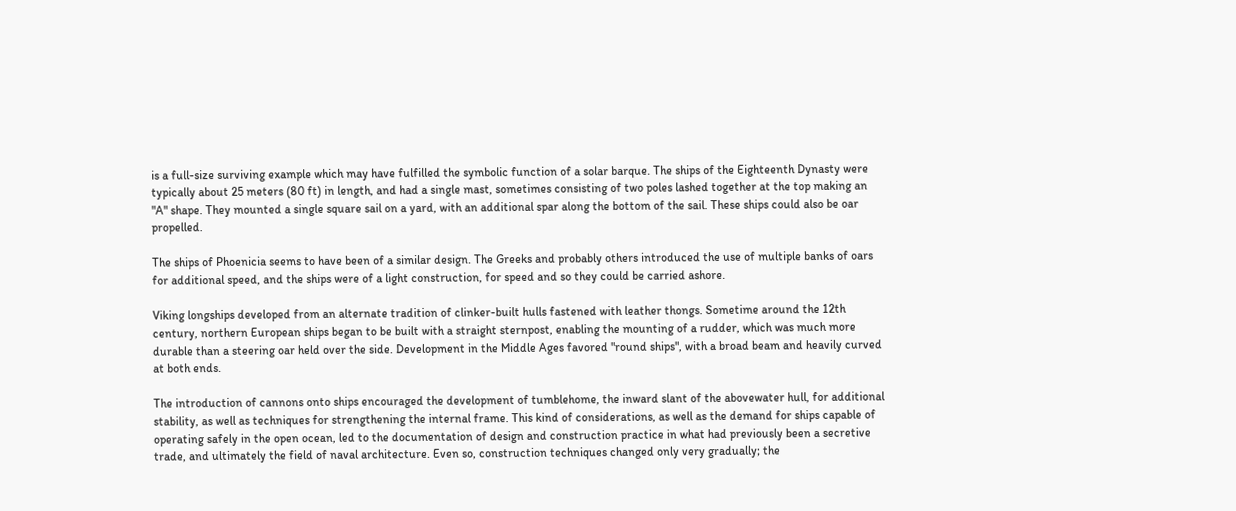is a full-size surviving example which may have fulfilled the symbolic function of a solar barque. The ships of the Eighteenth Dynasty were typically about 25 meters (80 ft) in length, and had a single mast, sometimes consisting of two poles lashed together at the top making an "A" shape. They mounted a single square sail on a yard, with an additional spar along the bottom of the sail. These ships could also be oar propelled.

The ships of Phoenicia seems to have been of a similar design. The Greeks and probably others introduced the use of multiple banks of oars for additional speed, and the ships were of a light construction, for speed and so they could be carried ashore.

Viking longships developed from an alternate tradition of clinker-built hulls fastened with leather thongs. Sometime around the 12th century, northern European ships began to be built with a straight sternpost, enabling the mounting of a rudder, which was much more durable than a steering oar held over the side. Development in the Middle Ages favored "round ships", with a broad beam and heavily curved at both ends.

The introduction of cannons onto ships encouraged the development of tumblehome, the inward slant of the abovewater hull, for additional stability, as well as techniques for strengthening the internal frame. This kind of considerations, as well as the demand for ships capable of operating safely in the open ocean, led to the documentation of design and construction practice in what had previously been a secretive trade, and ultimately the field of naval architecture. Even so, construction techniques changed only very gradually; the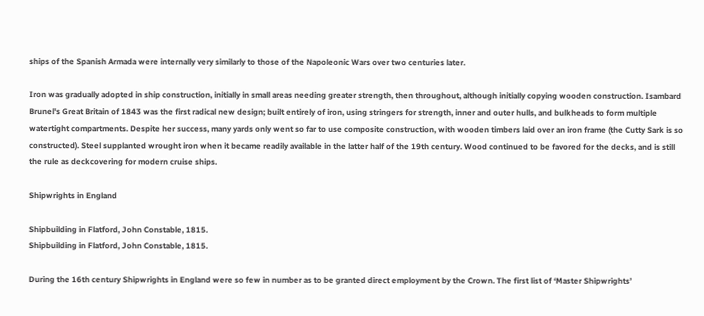ships of the Spanish Armada were internally very similarly to those of the Napoleonic Wars over two centuries later.

Iron was gradually adopted in ship construction, initially in small areas needing greater strength, then throughout, although initially copying wooden construction. Isambard Brunel's Great Britain of 1843 was the first radical new design; built entirely of iron, using stringers for strength, inner and outer hulls, and bulkheads to form multiple watertight compartments. Despite her success, many yards only went so far to use composite construction, with wooden timbers laid over an iron frame (the Cutty Sark is so constructed). Steel supplanted wrought iron when it became readily available in the latter half of the 19th century. Wood continued to be favored for the decks, and is still the rule as deckcovering for modern cruise ships.

Shipwrights in England

Shipbuilding in Flatford, John Constable, 1815.
Shipbuilding in Flatford, John Constable, 1815.

During the 16th century Shipwrights in England were so few in number as to be granted direct employment by the Crown. The first list of ‘Master Shipwrights’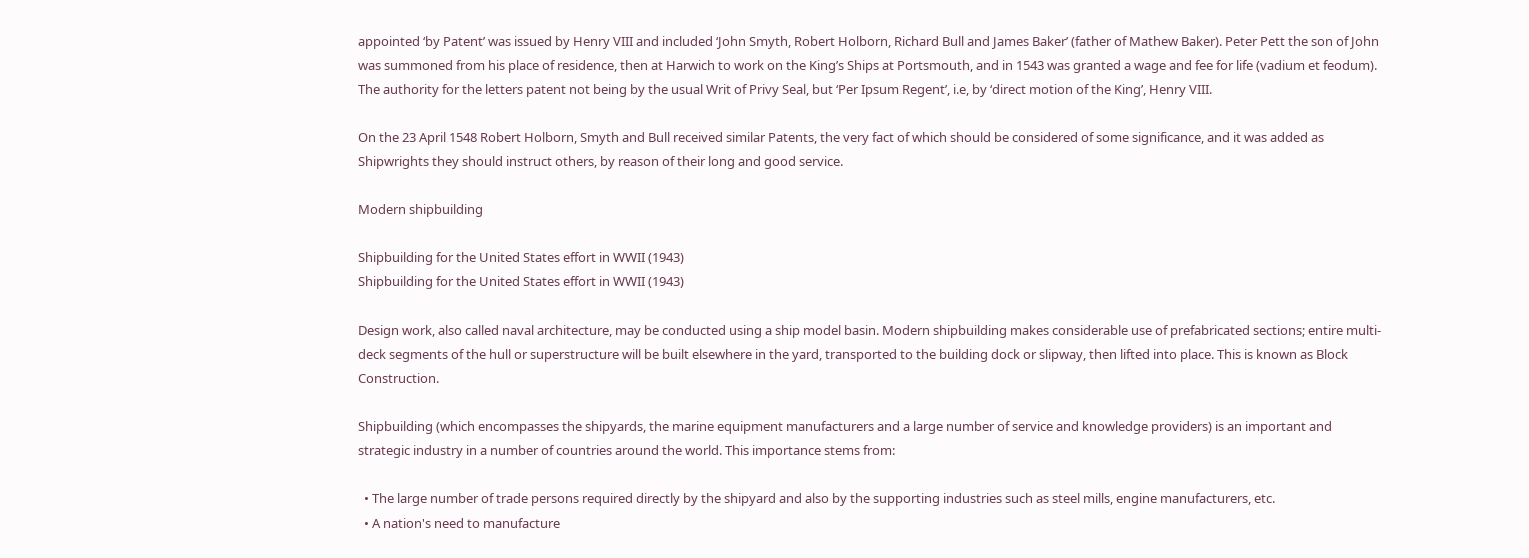appointed ‘by Patent’ was issued by Henry VIII and included ‘John Smyth, Robert Holborn, Richard Bull and James Baker’ (father of Mathew Baker). Peter Pett the son of John was summoned from his place of residence, then at Harwich to work on the King’s Ships at Portsmouth, and in 1543 was granted a wage and fee for life (vadium et feodum). The authority for the letters patent not being by the usual Writ of Privy Seal, but ‘Per Ipsum Regent’, i.e, by ‘direct motion of the King’, Henry VIII.

On the 23 April 1548 Robert Holborn, Smyth and Bull received similar Patents, the very fact of which should be considered of some significance, and it was added as Shipwrights they should instruct others, by reason of their long and good service.

Modern shipbuilding

Shipbuilding for the United States effort in WWII (1943)
Shipbuilding for the United States effort in WWII (1943)

Design work, also called naval architecture, may be conducted using a ship model basin. Modern shipbuilding makes considerable use of prefabricated sections; entire multi-deck segments of the hull or superstructure will be built elsewhere in the yard, transported to the building dock or slipway, then lifted into place. This is known as Block Construction.

Shipbuilding (which encompasses the shipyards, the marine equipment manufacturers and a large number of service and knowledge providers) is an important and strategic industry in a number of countries around the world. This importance stems from:

  • The large number of trade persons required directly by the shipyard and also by the supporting industries such as steel mills, engine manufacturers, etc.
  • A nation's need to manufacture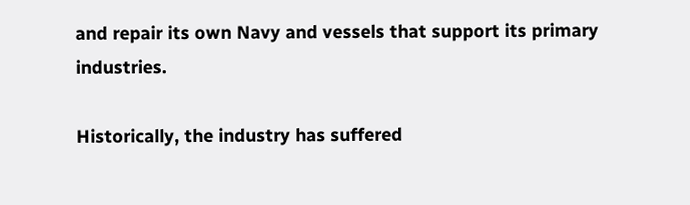and repair its own Navy and vessels that support its primary industries.

Historically, the industry has suffered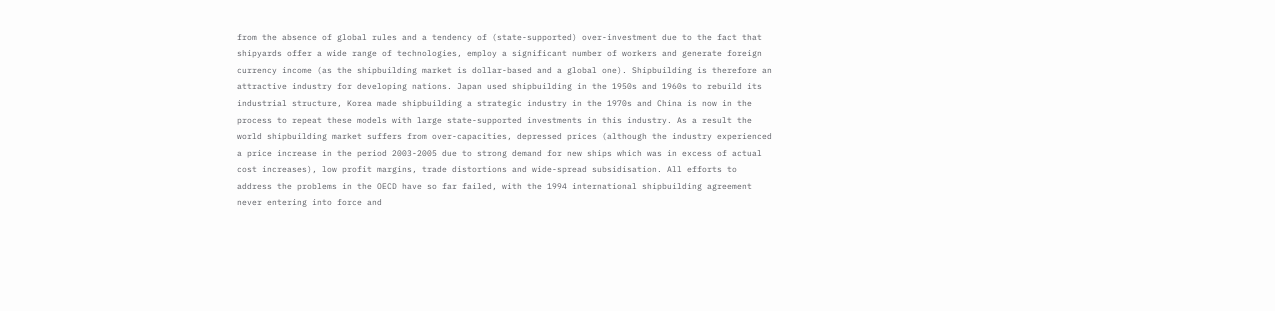from the absence of global rules and a tendency of (state-supported) over-investment due to the fact that shipyards offer a wide range of technologies, employ a significant number of workers and generate foreign currency income (as the shipbuilding market is dollar-based and a global one). Shipbuilding is therefore an attractive industry for developing nations. Japan used shipbuilding in the 1950s and 1960s to rebuild its industrial structure, Korea made shipbuilding a strategic industry in the 1970s and China is now in the process to repeat these models with large state-supported investments in this industry. As a result the world shipbuilding market suffers from over-capacities, depressed prices (although the industry experienced a price increase in the period 2003-2005 due to strong demand for new ships which was in excess of actual cost increases), low profit margins, trade distortions and wide-spread subsidisation. All efforts to address the problems in the OECD have so far failed, with the 1994 international shipbuilding agreement never entering into force and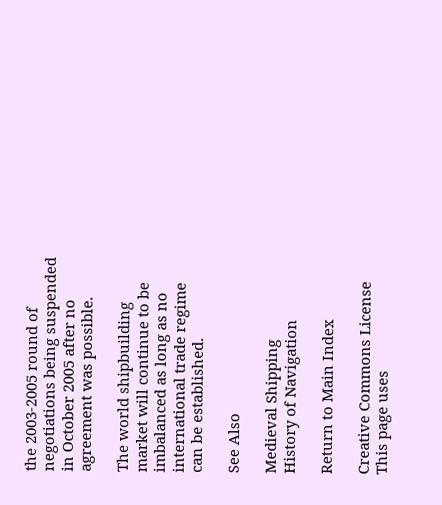the 2003-2005 round of negotiations being suspended in October 2005 after no agreement was possible.

The world shipbuilding market will continue to be imbalanced as long as no international trade regime can be established.

See Also

Medieval Shipping
History of Navigation

Return to Main Index

Creative Commons License This page uses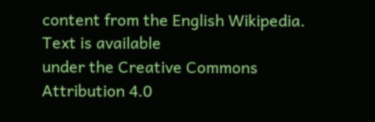content from the English Wikipedia. Text is available
under the Creative Commons Attribution 4.0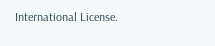International License.